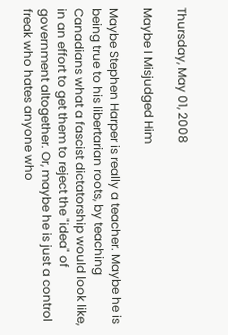Thursday, May 01, 2008

Maybe I Misjudged Him

Maybe Stephen Harper is really a teacher. Maybe he is being true to his libertarian roots, by teaching Canadians what a fascist dictatorship would look like, in an effort to get them to reject the "idea" of government altogether. Or, maybe he is just a control freak who hates anyone who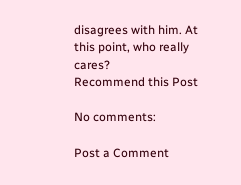disagrees with him. At this point, who really cares?
Recommend this Post

No comments:

Post a Comment